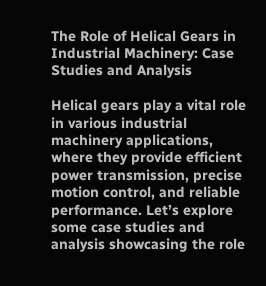The Role of Helical Gears in Industrial Machinery: Case Studies and Analysis

Helical gears play a vital role in various industrial machinery applications, where they provide efficient power transmission, precise motion control, and reliable performance. Let’s explore some case studies and analysis showcasing the role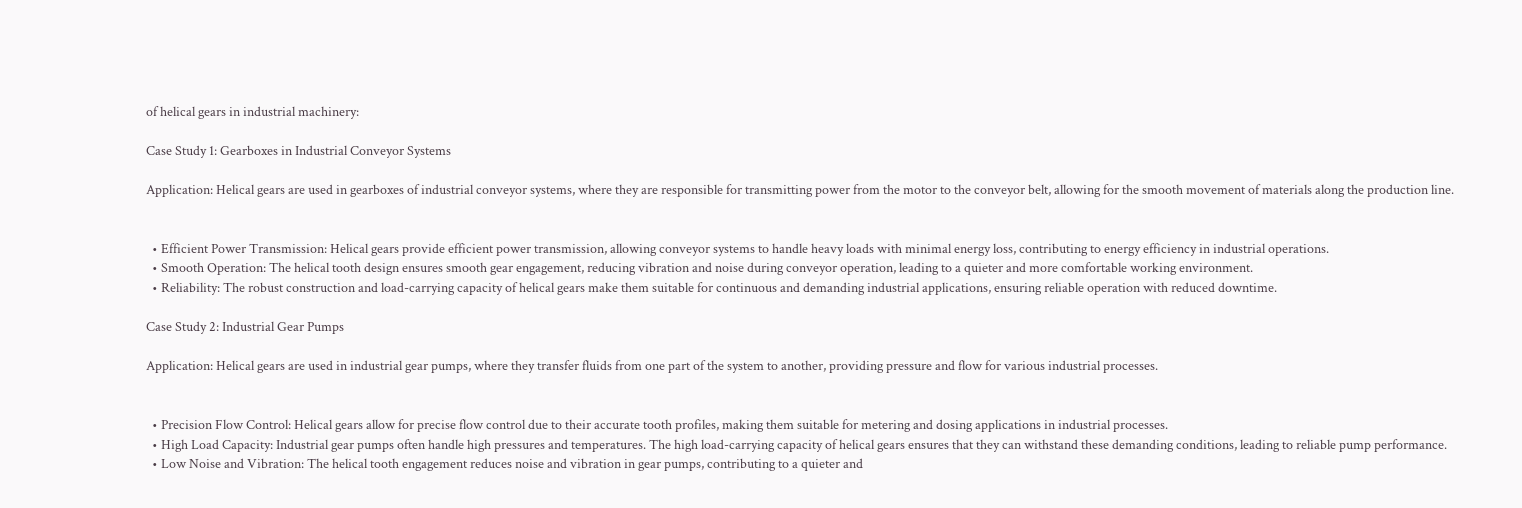of helical gears in industrial machinery:

Case Study 1: Gearboxes in Industrial Conveyor Systems

Application: Helical gears are used in gearboxes of industrial conveyor systems, where they are responsible for transmitting power from the motor to the conveyor belt, allowing for the smooth movement of materials along the production line.


  • Efficient Power Transmission: Helical gears provide efficient power transmission, allowing conveyor systems to handle heavy loads with minimal energy loss, contributing to energy efficiency in industrial operations.
  • Smooth Operation: The helical tooth design ensures smooth gear engagement, reducing vibration and noise during conveyor operation, leading to a quieter and more comfortable working environment.
  • Reliability: The robust construction and load-carrying capacity of helical gears make them suitable for continuous and demanding industrial applications, ensuring reliable operation with reduced downtime.

Case Study 2: Industrial Gear Pumps

Application: Helical gears are used in industrial gear pumps, where they transfer fluids from one part of the system to another, providing pressure and flow for various industrial processes.


  • Precision Flow Control: Helical gears allow for precise flow control due to their accurate tooth profiles, making them suitable for metering and dosing applications in industrial processes.
  • High Load Capacity: Industrial gear pumps often handle high pressures and temperatures. The high load-carrying capacity of helical gears ensures that they can withstand these demanding conditions, leading to reliable pump performance.
  • Low Noise and Vibration: The helical tooth engagement reduces noise and vibration in gear pumps, contributing to a quieter and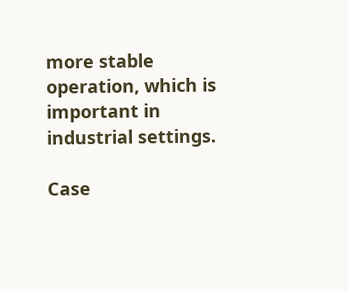more stable operation, which is important in industrial settings.

Case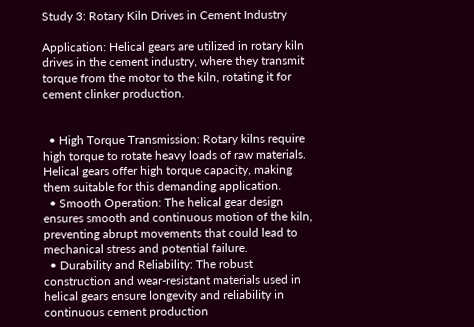Study 3: Rotary Kiln Drives in Cement Industry

Application: Helical gears are utilized in rotary kiln drives in the cement industry, where they transmit torque from the motor to the kiln, rotating it for cement clinker production.


  • High Torque Transmission: Rotary kilns require high torque to rotate heavy loads of raw materials. Helical gears offer high torque capacity, making them suitable for this demanding application.
  • Smooth Operation: The helical gear design ensures smooth and continuous motion of the kiln, preventing abrupt movements that could lead to mechanical stress and potential failure.
  • Durability and Reliability: The robust construction and wear-resistant materials used in helical gears ensure longevity and reliability in continuous cement production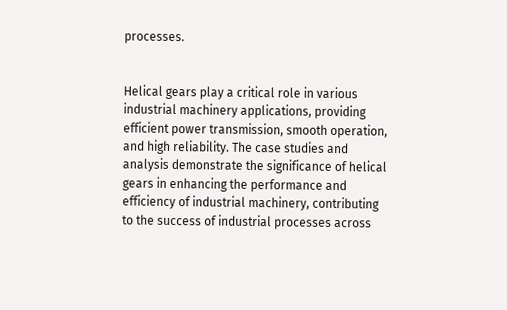processes.


Helical gears play a critical role in various industrial machinery applications, providing efficient power transmission, smooth operation, and high reliability. The case studies and analysis demonstrate the significance of helical gears in enhancing the performance and efficiency of industrial machinery, contributing to the success of industrial processes across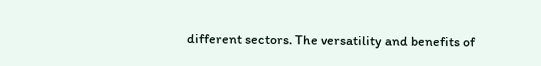different sectors. The versatility and benefits of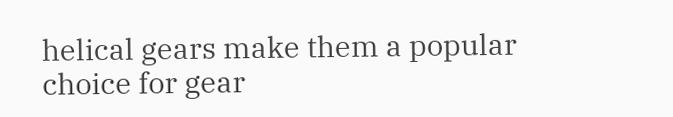helical gears make them a popular choice for gear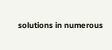solutions in numerous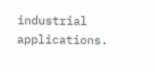industrial applications.